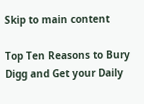Skip to main content

Top Ten Reasons to Bury Digg and Get your Daily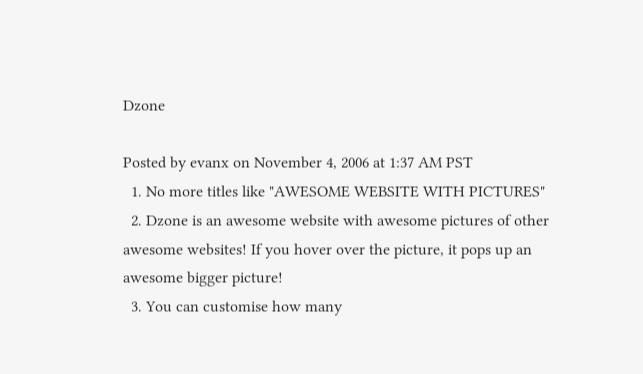Dzone

Posted by evanx on November 4, 2006 at 1:37 AM PST
  1. No more titles like "AWESOME WEBSITE WITH PICTURES"
  2. Dzone is an awesome website with awesome pictures of other awesome websites! If you hover over the picture, it pops up an awesome bigger picture!
  3. You can customise how many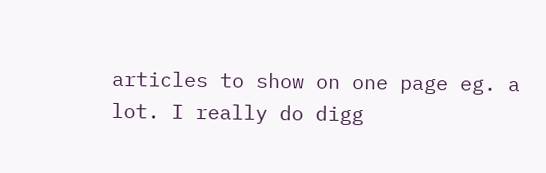articles to show on one page eg. a lot. I really do digg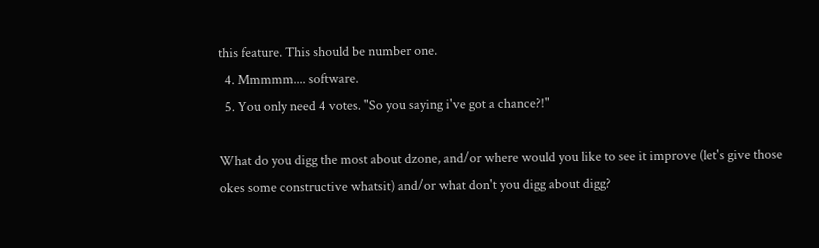this feature. This should be number one.
  4. Mmmmm.... software.
  5. You only need 4 votes. "So you saying i've got a chance?!"

What do you digg the most about dzone, and/or where would you like to see it improve (let's give those okes some constructive whatsit) and/or what don't you digg about digg?